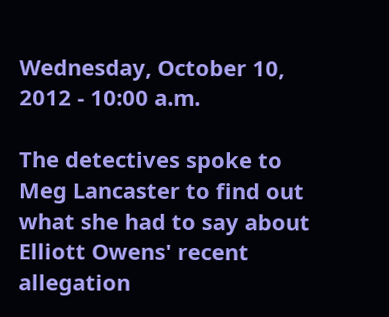Wednesday, October 10, 2012 - 10:00 a.m.

The detectives spoke to Meg Lancaster to find out what she had to say about Elliott Owens' recent allegation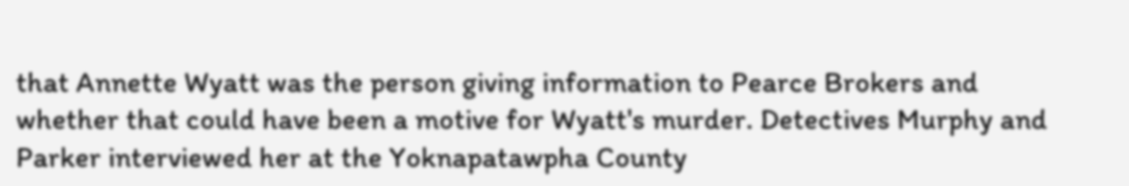that Annette Wyatt was the person giving information to Pearce Brokers and whether that could have been a motive for Wyatt's murder. Detectives Murphy and Parker interviewed her at the Yoknapatawpha County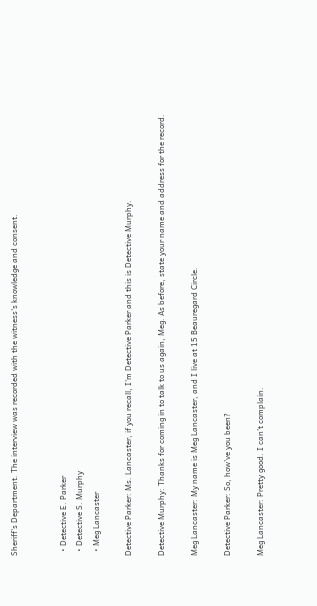Sheriff's Department. The interview was recorded with the witness's knowledge and consent.


  • Detective E. Parker
  • Detective S. Murphy
  • Meg Lancaster

Detective Parker: Ms. Lancaster, if you recall, I’m Detective Parker and this is Detective Murphy.

Detective Murphy: Thanks for coming in to talk to us again, Meg. As before, state your name and address for the record.

Meg Lancaster: My name is Meg Lancaster, and I live at 15 Beauregard Circle.

Detective Parker: So, how’ve you been?

Meg Lancaster: Pretty good. I can’t complain.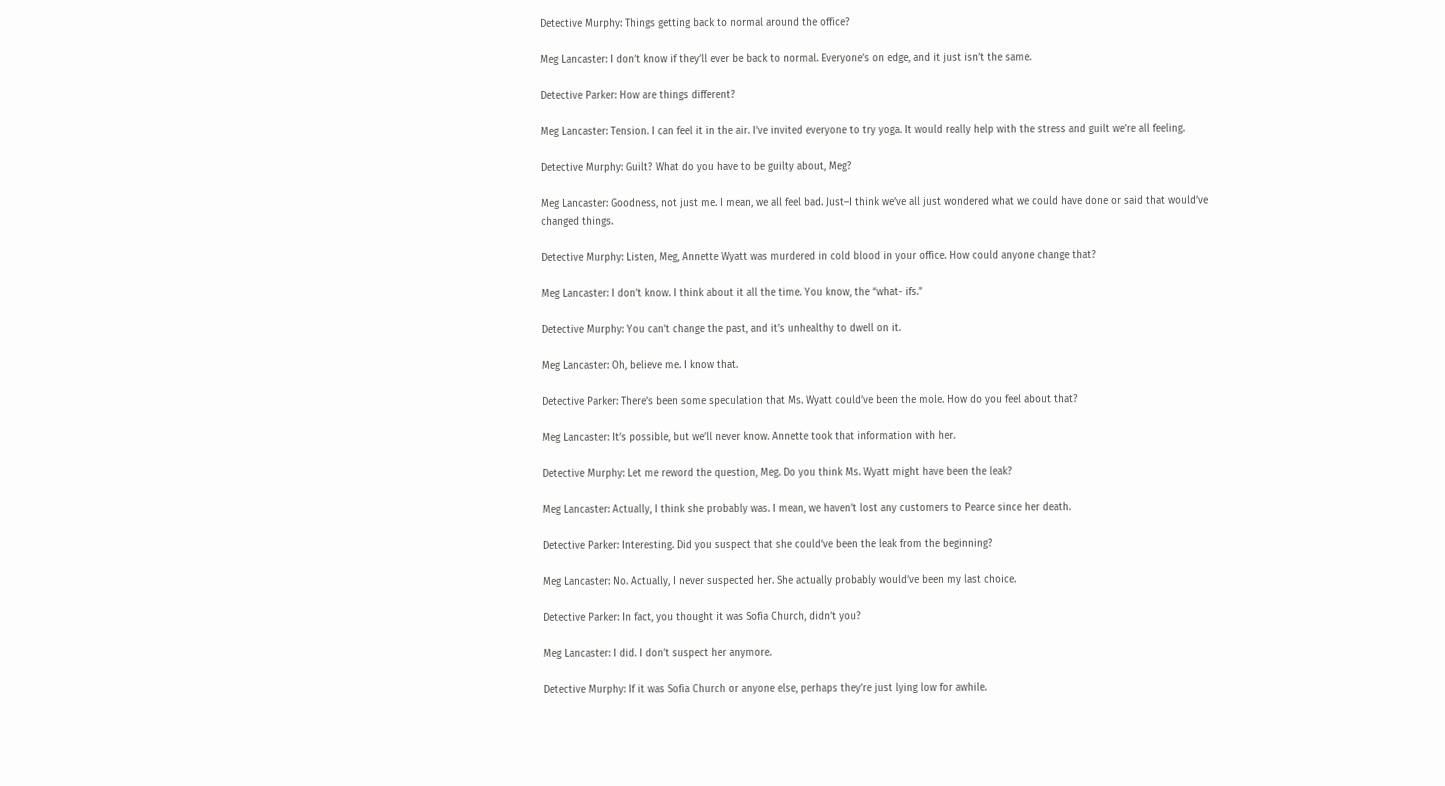Detective Murphy: Things getting back to normal around the office?

Meg Lancaster: I don’t know if they’ll ever be back to normal. Everyone’s on edge, and it just isn’t the same.

Detective Parker: How are things different?

Meg Lancaster: Tension. I can feel it in the air. I’ve invited everyone to try yoga. It would really help with the stress and guilt we’re all feeling.

Detective Murphy: Guilt? What do you have to be guilty about, Meg?

Meg Lancaster: Goodness, not just me. I mean, we all feel bad. Just–I think we’ve all just wondered what we could have done or said that would’ve changed things.

Detective Murphy: Listen, Meg, Annette Wyatt was murdered in cold blood in your office. How could anyone change that?

Meg Lancaster: I don’t know. I think about it all the time. You know, the “what- ifs.”

Detective Murphy: You can’t change the past, and it’s unhealthy to dwell on it.

Meg Lancaster: Oh, believe me. I know that.

Detective Parker: There’s been some speculation that Ms. Wyatt could’ve been the mole. How do you feel about that?

Meg Lancaster: It’s possible, but we’ll never know. Annette took that information with her.

Detective Murphy: Let me reword the question, Meg. Do you think Ms. Wyatt might have been the leak?

Meg Lancaster: Actually, I think she probably was. I mean, we haven’t lost any customers to Pearce since her death.

Detective Parker: Interesting. Did you suspect that she could’ve been the leak from the beginning?

Meg Lancaster: No. Actually, I never suspected her. She actually probably would’ve been my last choice.

Detective Parker: In fact, you thought it was Sofia Church, didn’t you?

Meg Lancaster: I did. I don’t suspect her anymore.

Detective Murphy: If it was Sofia Church or anyone else, perhaps they’re just lying low for awhile.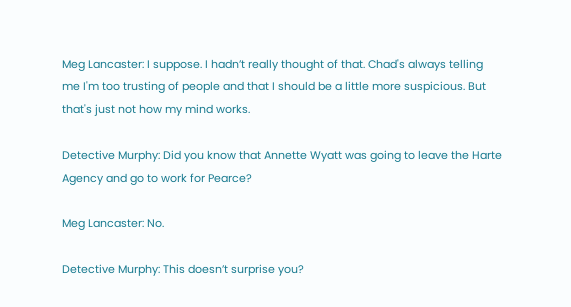Meg Lancaster: I suppose. I hadn’t really thought of that. Chad's always telling me I'm too trusting of people and that I should be a little more suspicious. But that's just not how my mind works.

Detective Murphy: Did you know that Annette Wyatt was going to leave the Harte Agency and go to work for Pearce?

Meg Lancaster: No.

Detective Murphy: This doesn’t surprise you?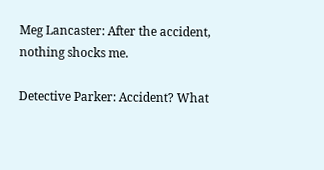Meg Lancaster: After the accident, nothing shocks me.

Detective Parker: Accident? What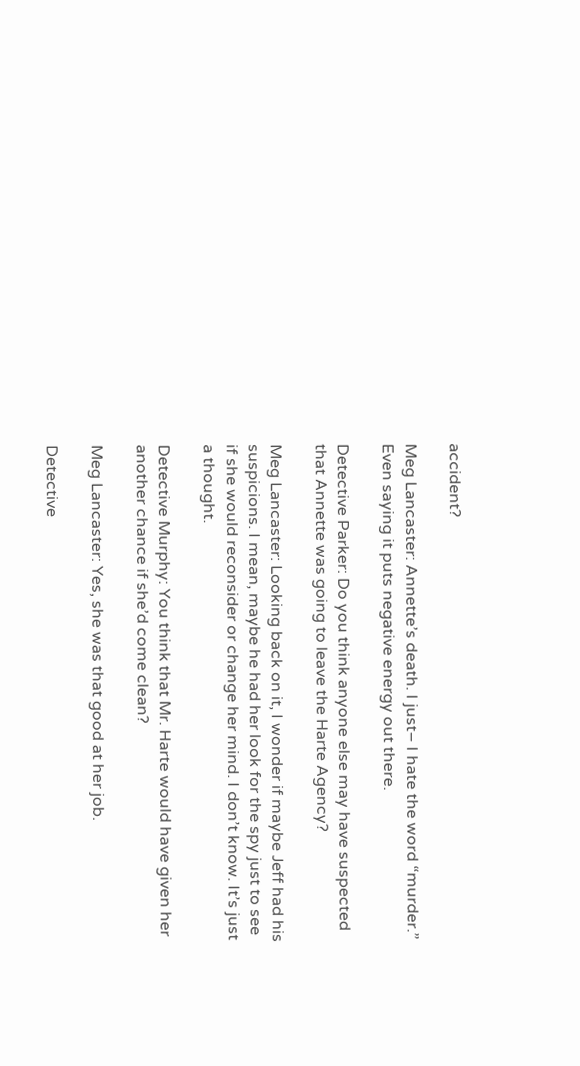accident?

Meg Lancaster: Annette’s death. I just– I hate the word “murder.” Even saying it puts negative energy out there.

Detective Parker: Do you think anyone else may have suspected that Annette was going to leave the Harte Agency?

Meg Lancaster: Looking back on it, I wonder if maybe Jeff had his suspicions. I mean, maybe he had her look for the spy just to see if she would reconsider or change her mind. I don’t know. It’s just a thought.

Detective Murphy: You think that Mr. Harte would have given her another chance if she’d come clean?

Meg Lancaster: Yes, she was that good at her job.

Detective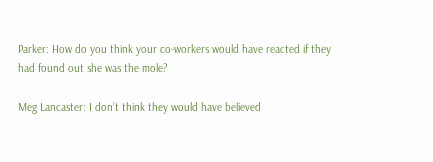Parker: How do you think your co-workers would have reacted if they had found out she was the mole?

Meg Lancaster: I don’t think they would have believed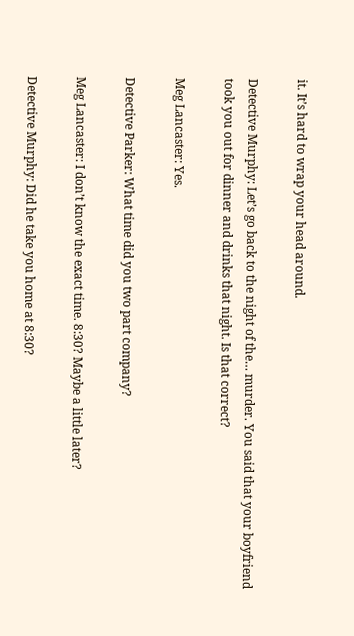it. It’s hard to wrap your head around.

Detective Murphy: Let’s go back to the night of the… murder. You said that your boyfriend took you out for dinner and drinks that night. Is that correct?

Meg Lancaster: Yes.

Detective Parker: What time did you two part company?

Meg Lancaster: I don’t know the exact time. 8:30? Maybe a little later?

Detective Murphy: Did he take you home at 8:30?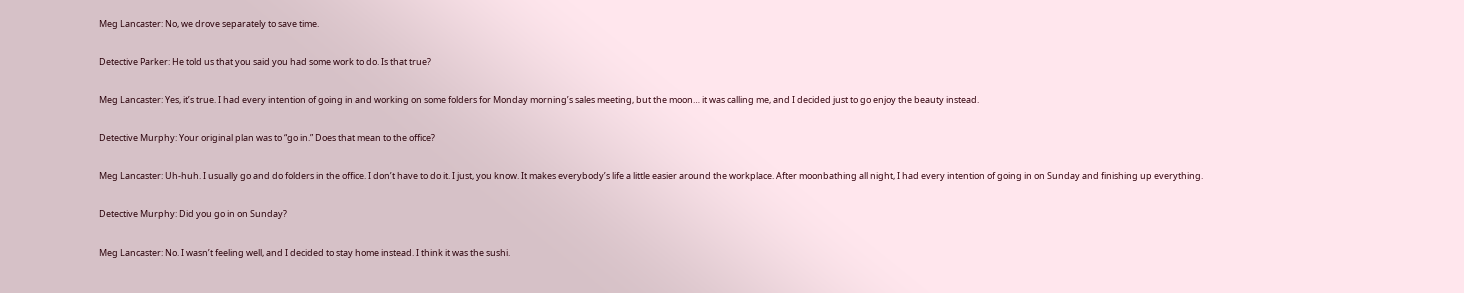Meg Lancaster: No, we drove separately to save time.

Detective Parker: He told us that you said you had some work to do. Is that true?

Meg Lancaster: Yes, it’s true. I had every intention of going in and working on some folders for Monday morning’s sales meeting, but the moon… it was calling me, and I decided just to go enjoy the beauty instead.

Detective Murphy: Your original plan was to “go in.” Does that mean to the office?

Meg Lancaster: Uh-huh. I usually go and do folders in the office. I don’t have to do it. I just, you know. It makes everybody’s life a little easier around the workplace. After moonbathing all night, I had every intention of going in on Sunday and finishing up everything.

Detective Murphy: Did you go in on Sunday?

Meg Lancaster: No. I wasn’t feeling well, and I decided to stay home instead. I think it was the sushi.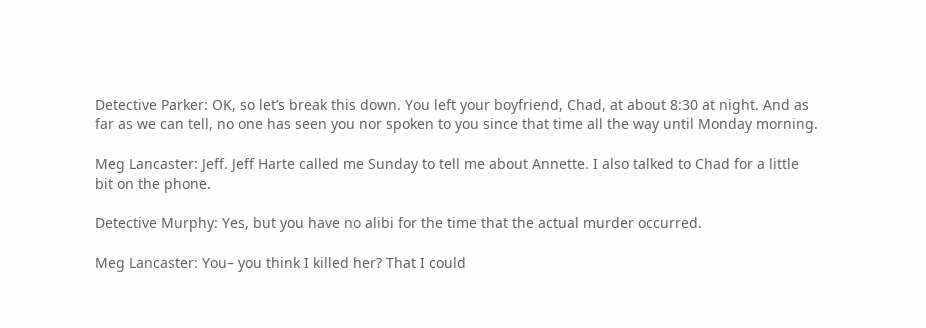Detective Parker: OK, so let’s break this down. You left your boyfriend, Chad, at about 8:30 at night. And as far as we can tell, no one has seen you nor spoken to you since that time all the way until Monday morning.

Meg Lancaster: Jeff. Jeff Harte called me Sunday to tell me about Annette. I also talked to Chad for a little bit on the phone.

Detective Murphy: Yes, but you have no alibi for the time that the actual murder occurred.

Meg Lancaster: You– you think I killed her? That I could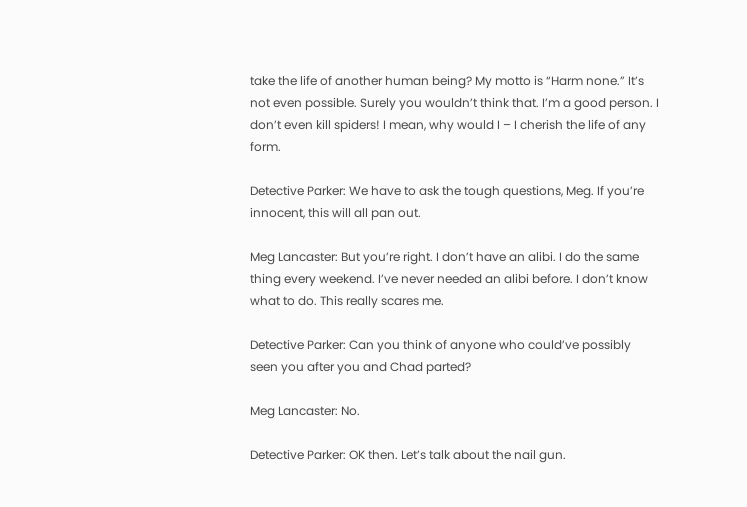take the life of another human being? My motto is “Harm none.” It’s not even possible. Surely you wouldn’t think that. I’m a good person. I don’t even kill spiders! I mean, why would I – I cherish the life of any form.

Detective Parker: We have to ask the tough questions, Meg. If you’re innocent, this will all pan out.

Meg Lancaster: But you’re right. I don’t have an alibi. I do the same thing every weekend. I’ve never needed an alibi before. I don’t know what to do. This really scares me.

Detective Parker: Can you think of anyone who could’ve possibly seen you after you and Chad parted?

Meg Lancaster: No.

Detective Parker: OK then. Let’s talk about the nail gun.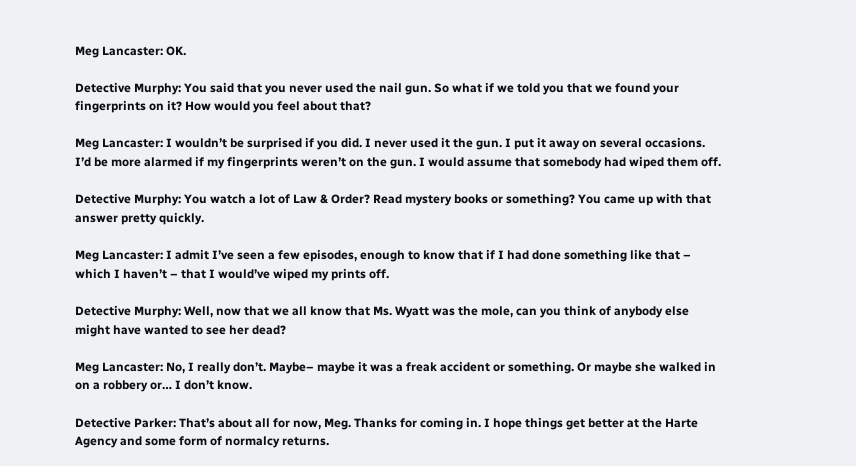Meg Lancaster: OK.

Detective Murphy: You said that you never used the nail gun. So what if we told you that we found your fingerprints on it? How would you feel about that?

Meg Lancaster: I wouldn’t be surprised if you did. I never used it the gun. I put it away on several occasions. I’d be more alarmed if my fingerprints weren’t on the gun. I would assume that somebody had wiped them off.

Detective Murphy: You watch a lot of Law & Order? Read mystery books or something? You came up with that answer pretty quickly.

Meg Lancaster: I admit I’ve seen a few episodes, enough to know that if I had done something like that – which I haven’t – that I would’ve wiped my prints off.

Detective Murphy: Well, now that we all know that Ms. Wyatt was the mole, can you think of anybody else might have wanted to see her dead?

Meg Lancaster: No, I really don’t. Maybe– maybe it was a freak accident or something. Or maybe she walked in on a robbery or… I don’t know.

Detective Parker: That’s about all for now, Meg. Thanks for coming in. I hope things get better at the Harte Agency and some form of normalcy returns.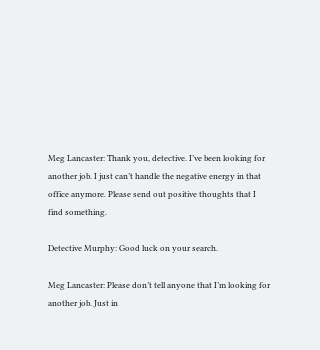Meg Lancaster: Thank you, detective. I’ve been looking for another job. I just can’t handle the negative energy in that office anymore. Please send out positive thoughts that I find something.

Detective Murphy: Good luck on your search.

Meg Lancaster: Please don’t tell anyone that I’m looking for another job. Just in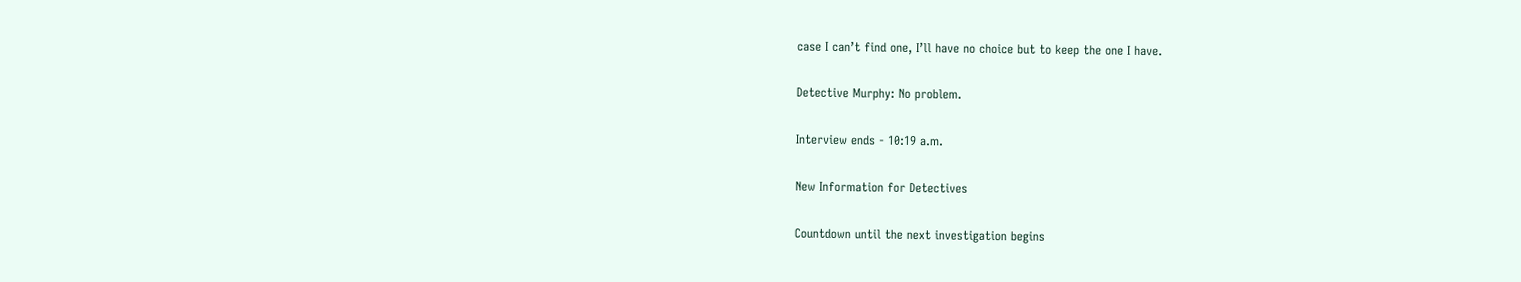case I can’t find one, I’ll have no choice but to keep the one I have.

Detective Murphy: No problem.

Interview ends - 10:19 a.m.

New Information for Detectives

Countdown until the next investigation begins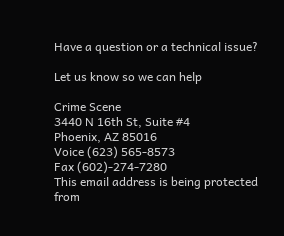Have a question or a technical issue?

Let us know so we can help

Crime Scene
3440 N 16th St, Suite #4
Phoenix, AZ 85016
Voice (623) 565-8573
Fax (602)-274-7280
This email address is being protected from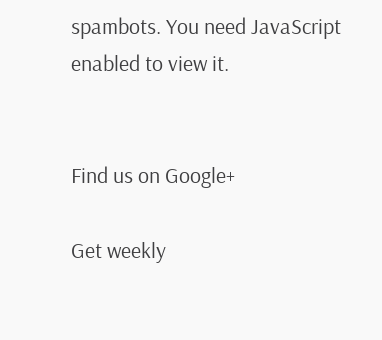spambots. You need JavaScript enabled to view it.


Find us on Google+

Get weekly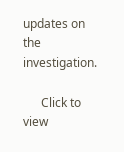updates on the investigation.

      Click to view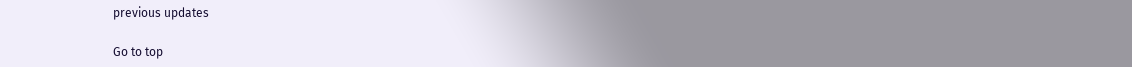previous updates

Go to top